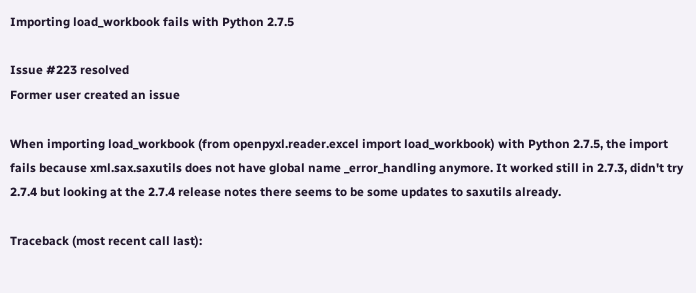Importing load_workbook fails with Python 2.7.5

Issue #223 resolved
Former user created an issue

When importing load_workbook (from openpyxl.reader.excel import load_workbook) with Python 2.7.5, the import fails because xml.sax.saxutils does not have global name _error_handling anymore. It worked still in 2.7.3, didn't try 2.7.4 but looking at the 2.7.4 release notes there seems to be some updates to saxutils already.

Traceback (most recent call last):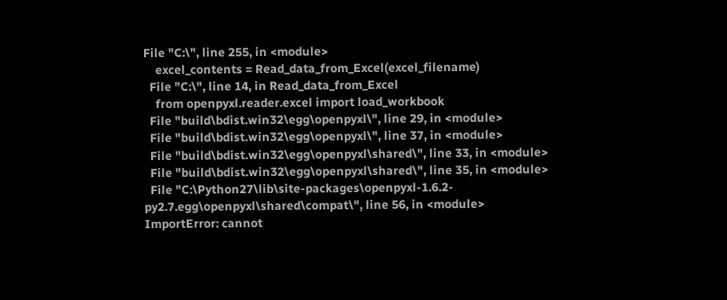File "C:\", line 255, in <module>
    excel_contents = Read_data_from_Excel(excel_filename)
  File "C:\", line 14, in Read_data_from_Excel
    from openpyxl.reader.excel import load_workbook
  File "build\bdist.win32\egg\openpyxl\", line 29, in <module>
  File "build\bdist.win32\egg\openpyxl\", line 37, in <module>
  File "build\bdist.win32\egg\openpyxl\shared\", line 33, in <module>
  File "build\bdist.win32\egg\openpyxl\shared\", line 35, in <module>
  File "C:\Python27\lib\site-packages\openpyxl-1.6.2-py2.7.egg\openpyxl\shared\compat\", line 56, in <module>
ImportError: cannot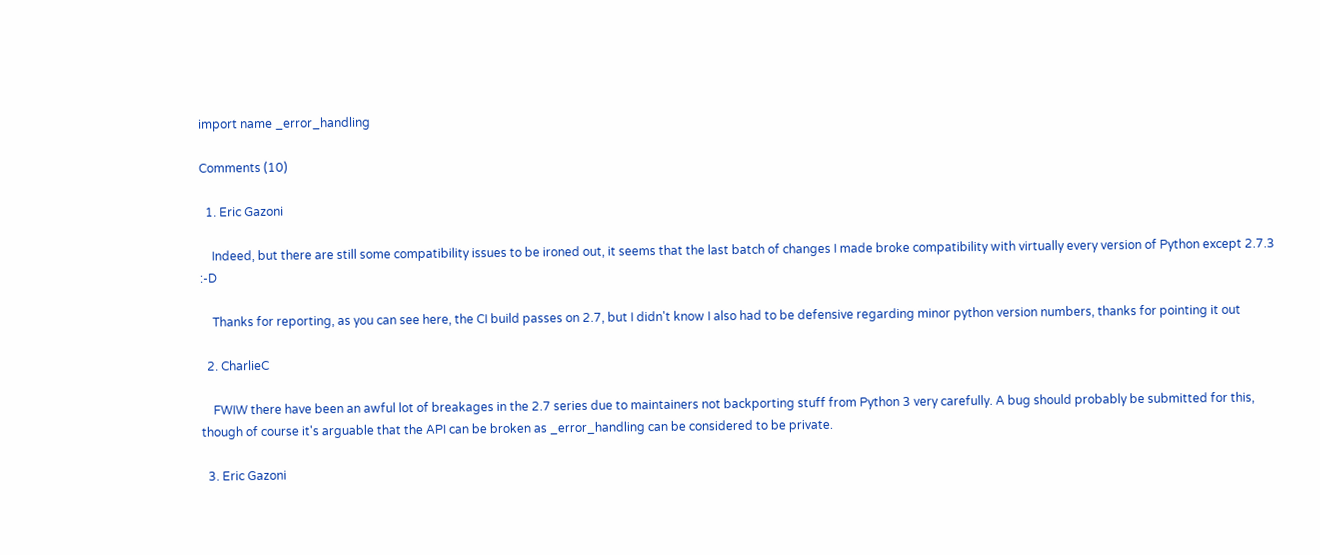import name _error_handling

Comments (10)

  1. Eric Gazoni

    Indeed, but there are still some compatibility issues to be ironed out, it seems that the last batch of changes I made broke compatibility with virtually every version of Python except 2.7.3 :-D

    Thanks for reporting, as you can see here, the CI build passes on 2.7, but I didn't know I also had to be defensive regarding minor python version numbers, thanks for pointing it out

  2. CharlieC

    FWIW there have been an awful lot of breakages in the 2.7 series due to maintainers not backporting stuff from Python 3 very carefully. A bug should probably be submitted for this, though of course it's arguable that the API can be broken as _error_handling can be considered to be private.

  3. Eric Gazoni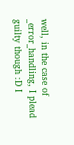well, in the case of _error_handling, I plead guilty though :D I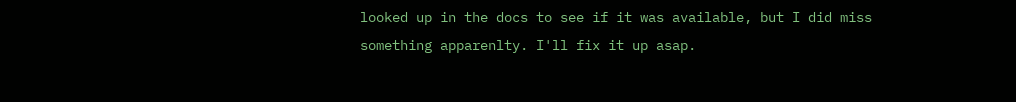looked up in the docs to see if it was available, but I did miss something apparenlty. I'll fix it up asap.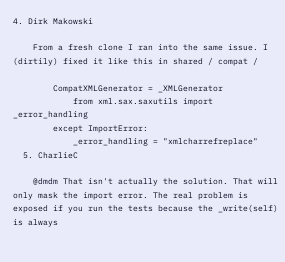4. Dirk Makowski

    From a fresh clone I ran into the same issue. I (dirtily) fixed it like this in shared / compat /

        CompatXMLGenerator = _XMLGenerator
            from xml.sax.saxutils import _error_handling
        except ImportError:
            _error_handling = "xmlcharrefreplace"
  5. CharlieC

    @dmdm That isn't actually the solution. That will only mask the import error. The real problem is exposed if you run the tests because the _write(self) is always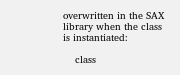overwritten in the SAX library when the class is instantiated:

    class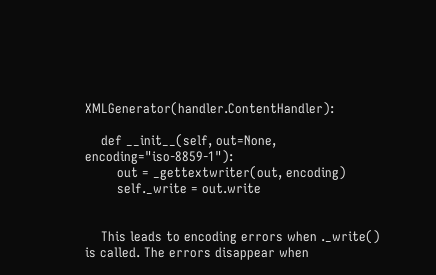XMLGenerator(handler.ContentHandler):

    def __init__(self, out=None, encoding="iso-8859-1"):
        out = _gettextwriter(out, encoding)
        self._write = out.write


    This leads to encoding errors when ._write() is called. The errors disappear when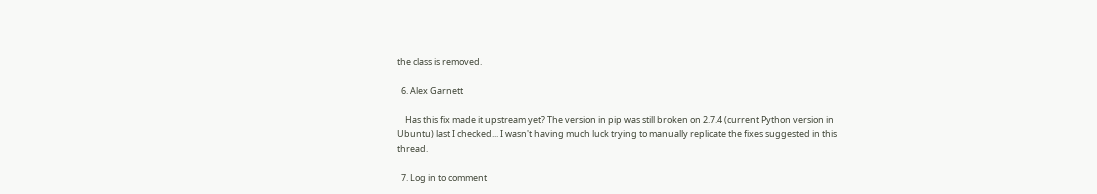the class is removed.

  6. Alex Garnett

    Has this fix made it upstream yet? The version in pip was still broken on 2.7.4 (current Python version in Ubuntu) last I checked... I wasn't having much luck trying to manually replicate the fixes suggested in this thread.

  7. Log in to comment